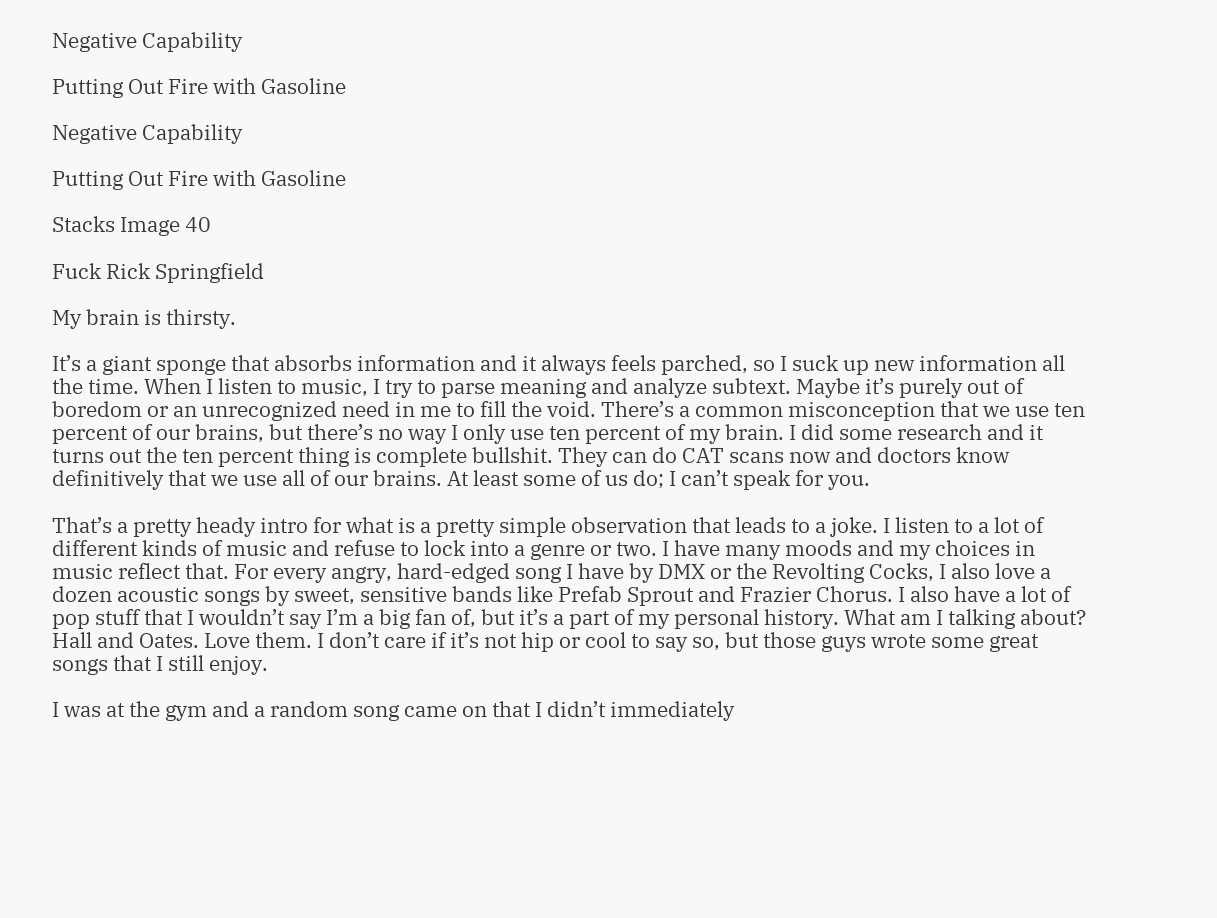Negative Capability

Putting Out Fire with Gasoline

Negative Capability

Putting Out Fire with Gasoline

Stacks Image 40

Fuck Rick Springfield

My brain is thirsty.

It’s a giant sponge that absorbs information and it always feels parched, so I suck up new information all the time. When I listen to music, I try to parse meaning and analyze subtext. Maybe it’s purely out of boredom or an unrecognized need in me to fill the void. There’s a common misconception that we use ten percent of our brains, but there’s no way I only use ten percent of my brain. I did some research and it turns out the ten percent thing is complete bullshit. They can do CAT scans now and doctors know definitively that we use all of our brains. At least some of us do; I can’t speak for you.

That’s a pretty heady intro for what is a pretty simple observation that leads to a joke. I listen to a lot of different kinds of music and refuse to lock into a genre or two. I have many moods and my choices in music reflect that. For every angry, hard-edged song I have by DMX or the Revolting Cocks, I also love a dozen acoustic songs by sweet, sensitive bands like Prefab Sprout and Frazier Chorus. I also have a lot of pop stuff that I wouldn’t say I’m a big fan of, but it’s a part of my personal history. What am I talking about? Hall and Oates. Love them. I don’t care if it’s not hip or cool to say so, but those guys wrote some great songs that I still enjoy.

I was at the gym and a random song came on that I didn’t immediately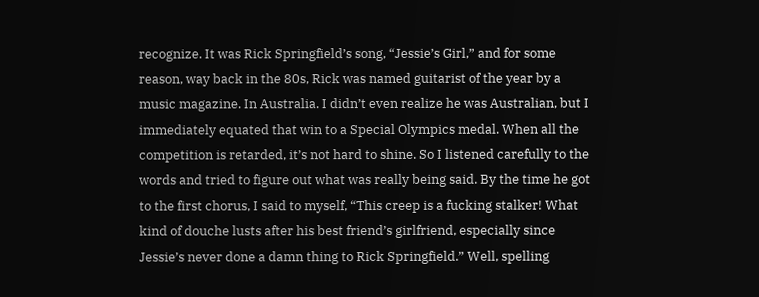recognize. It was Rick Springfield’s song, “Jessie’s Girl,” and for some reason, way back in the 80s, Rick was named guitarist of the year by a music magazine. In Australia. I didn’t even realize he was Australian, but I immediately equated that win to a Special Olympics medal. When all the competition is retarded, it’s not hard to shine. So I listened carefully to the words and tried to figure out what was really being said. By the time he got to the first chorus, I said to myself, “This creep is a fucking stalker! What kind of douche lusts after his best friend’s girlfriend, especially since Jessie’s never done a damn thing to Rick Springfield.” Well, spelling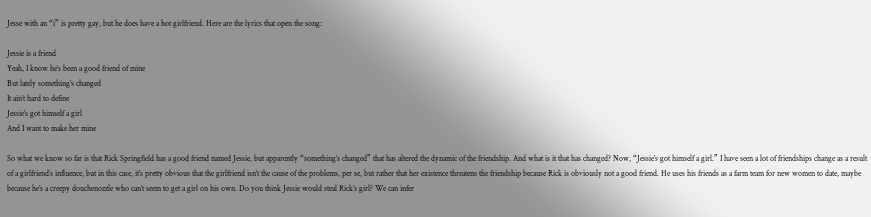Jesse with an “i” is pretty gay, but he does have a hot girlfriend. Here are the lyrics that open the song:

Jessie is a friend
Yeah, I know he’s been a good friend of mine
But lately something’s changed
It ain’t hard to define
Jessie’s got himself a girl
And I want to make her mine

So what we know so far is that Rick Springfield has a good friend named Jessie, but apparently “something’s changed” that has altered the dynamic of the friendship. And what is it that has changed? Now, “Jessie’s got himself a girl.” I have seen a lot of friendships change as a result of a girlfriend’s influence, but in this case, it’s pretty obvious that the girlfriend isn’t the cause of the problems, per se, but rather that her existence threatens the friendship because Rick is obviously not a good friend. He uses his friends as a farm team for new women to date, maybe because he’s a creepy douchenozzle who can’t seem to get a girl on his own. Do you think Jessie would steal Rick’s girl? We can infer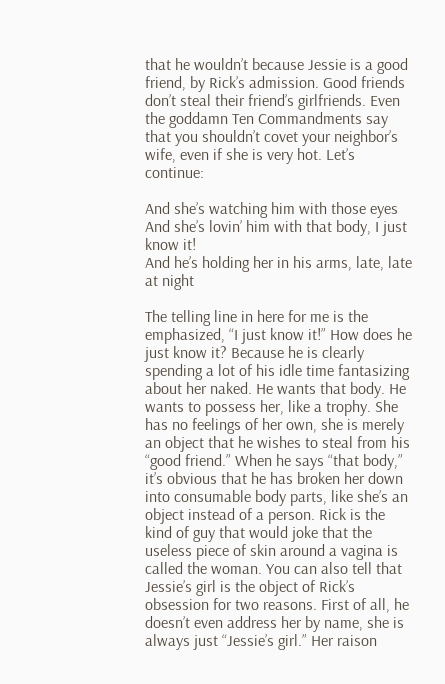that he wouldn’t because Jessie is a good friend, by Rick’s admission. Good friends don’t steal their friend’s girlfriends. Even the goddamn Ten Commandments say that you shouldn’t covet your neighbor’s wife, even if she is very hot. Let’s continue:

And she’s watching him with those eyes
And she’s lovin’ him with that body, I just know it!
And he’s holding her in his arms, late, late at night

The telling line in here for me is the emphasized, “I just know it!” How does he just know it? Because he is clearly spending a lot of his idle time fantasizing about her naked. He wants that body. He wants to possess her, like a trophy. She has no feelings of her own, she is merely an object that he wishes to steal from his “good friend.” When he says “that body,” it’s obvious that he has broken her down into consumable body parts, like she’s an object instead of a person. Rick is the kind of guy that would joke that the useless piece of skin around a vagina is called the woman. You can also tell that Jessie’s girl is the object of Rick’s obsession for two reasons. First of all, he doesn’t even address her by name, she is always just “Jessie’s girl.” Her raison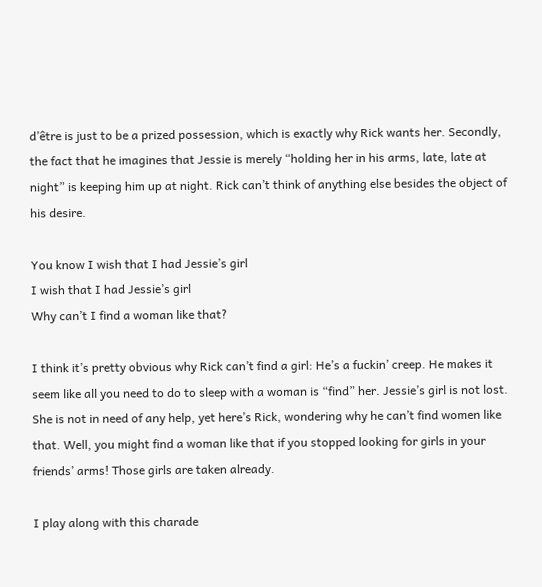d’être is just to be a prized possession, which is exactly why Rick wants her. Secondly, the fact that he imagines that Jessie is merely “holding her in his arms, late, late at night” is keeping him up at night. Rick can’t think of anything else besides the object of his desire.

You know I wish that I had Jessie’s girl
I wish that I had Jessie’s girl
Why can’t I find a woman like that?

I think it’s pretty obvious why Rick can’t find a girl: He’s a fuckin’ creep. He makes it seem like all you need to do to sleep with a woman is “find” her. Jessie’s girl is not lost. She is not in need of any help, yet here’s Rick, wondering why he can’t find women like that. Well, you might find a woman like that if you stopped looking for girls in your friends’ arms! Those girls are taken already.

I play along with this charade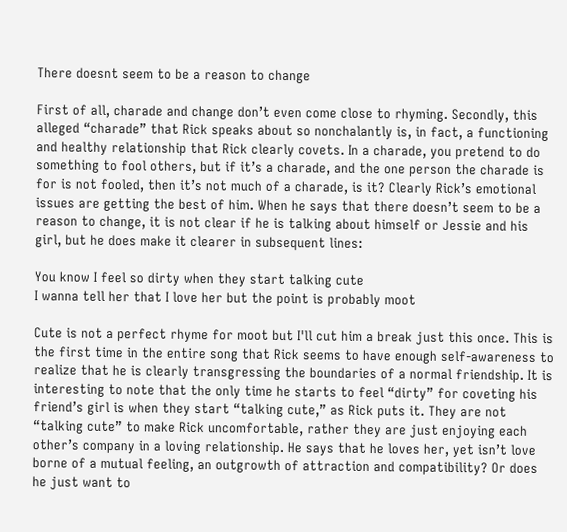There doesnt seem to be a reason to change

First of all, charade and change don’t even come close to rhyming. Secondly, this alleged “charade” that Rick speaks about so nonchalantly is, in fact, a functioning and healthy relationship that Rick clearly covets. In a charade, you pretend to do something to fool others, but if it’s a charade, and the one person the charade is for is not fooled, then it’s not much of a charade, is it? Clearly Rick’s emotional issues are getting the best of him. When he says that there doesn’t seem to be a reason to change, it is not clear if he is talking about himself or Jessie and his girl, but he does make it clearer in subsequent lines:

You know I feel so dirty when they start talking cute
I wanna tell her that I love her but the point is probably moot

Cute is not a perfect rhyme for moot but I'll cut him a break just this once. This is the first time in the entire song that Rick seems to have enough self-awareness to realize that he is clearly transgressing the boundaries of a normal friendship. It is interesting to note that the only time he starts to feel “dirty” for coveting his friend’s girl is when they start “talking cute,” as Rick puts it. They are not “talking cute” to make Rick uncomfortable, rather they are just enjoying each other’s company in a loving relationship. He says that he loves her, yet isn’t love borne of a mutual feeling, an outgrowth of attraction and compatibility? Or does he just want to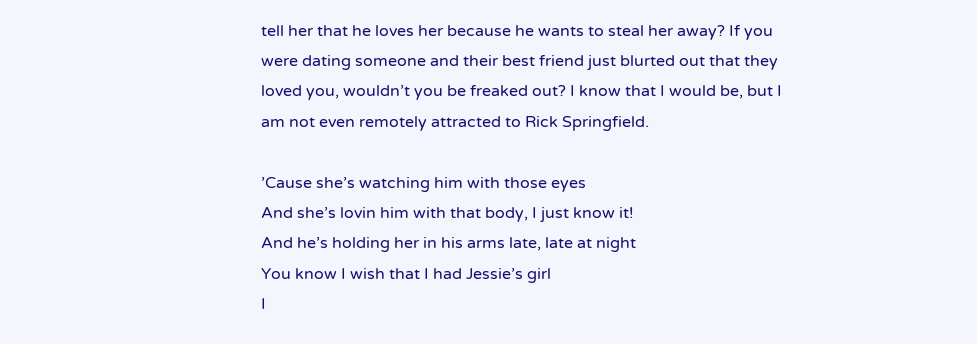tell her that he loves her because he wants to steal her away? If you were dating someone and their best friend just blurted out that they loved you, wouldn’t you be freaked out? I know that I would be, but I am not even remotely attracted to Rick Springfield.

’Cause she’s watching him with those eyes
And she’s lovin him with that body, I just know it!
And he’s holding her in his arms late, late at night
You know I wish that I had Jessie’s girl
I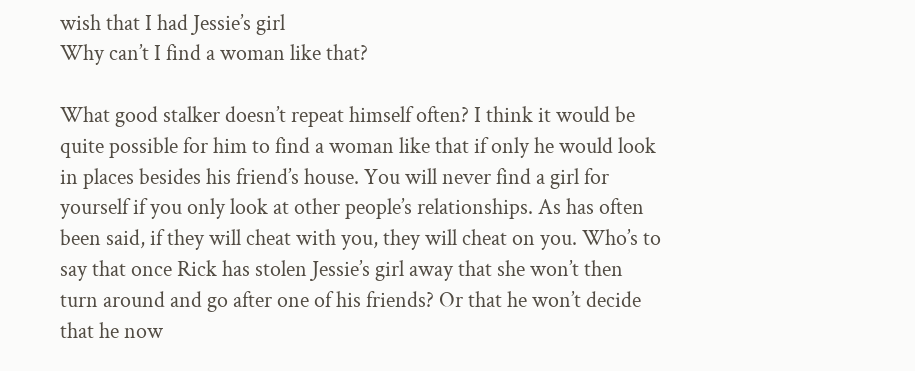wish that I had Jessie’s girl
Why can’t I find a woman like that?

What good stalker doesn’t repeat himself often? I think it would be quite possible for him to find a woman like that if only he would look in places besides his friend’s house. You will never find a girl for yourself if you only look at other people’s relationships. As has often been said, if they will cheat with you, they will cheat on you. Who’s to say that once Rick has stolen Jessie’s girl away that she won’t then turn around and go after one of his friends? Or that he won’t decide that he now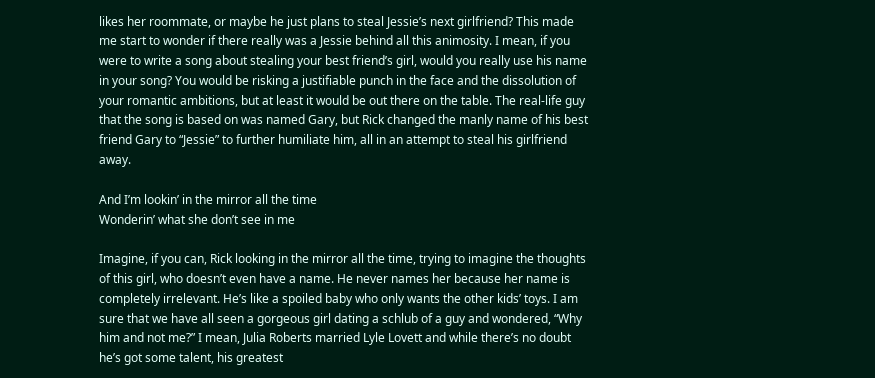likes her roommate, or maybe he just plans to steal Jessie’s next girlfriend? This made me start to wonder if there really was a Jessie behind all this animosity. I mean, if you were to write a song about stealing your best friend’s girl, would you really use his name in your song? You would be risking a justifiable punch in the face and the dissolution of your romantic ambitions, but at least it would be out there on the table. The real-life guy that the song is based on was named Gary, but Rick changed the manly name of his best friend Gary to “Jessie” to further humiliate him, all in an attempt to steal his girlfriend away.

And I’m lookin’ in the mirror all the time
Wonderin’ what she don’t see in me

Imagine, if you can, Rick looking in the mirror all the time, trying to imagine the thoughts of this girl, who doesn’t even have a name. He never names her because her name is completely irrelevant. He’s like a spoiled baby who only wants the other kids’ toys. I am sure that we have all seen a gorgeous girl dating a schlub of a guy and wondered, “Why him and not me?” I mean, Julia Roberts married Lyle Lovett and while there’s no doubt he’s got some talent, his greatest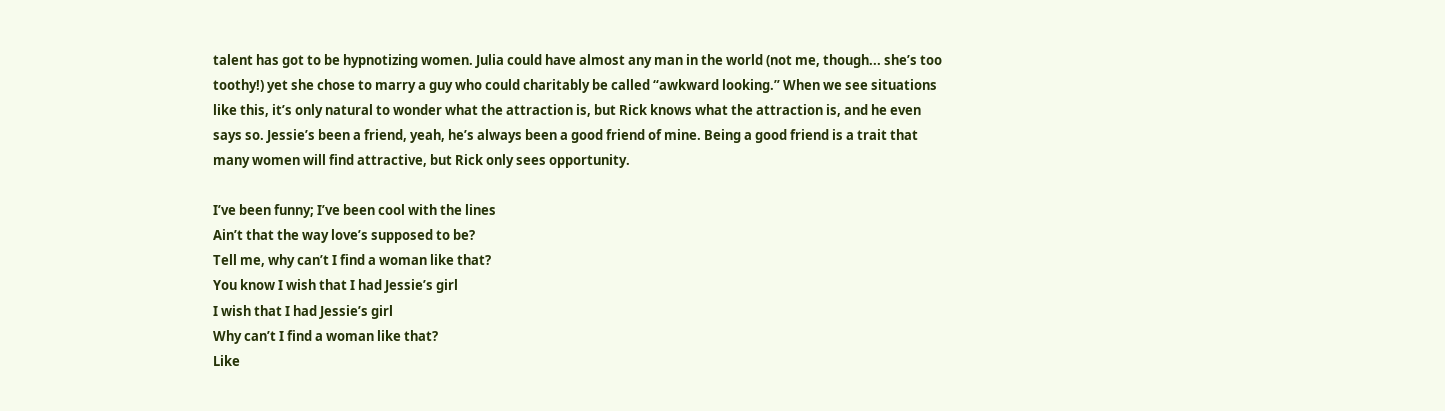talent has got to be hypnotizing women. Julia could have almost any man in the world (not me, though... she’s too toothy!) yet she chose to marry a guy who could charitably be called “awkward looking.” When we see situations like this, it’s only natural to wonder what the attraction is, but Rick knows what the attraction is, and he even says so. Jessie’s been a friend, yeah, he’s always been a good friend of mine. Being a good friend is a trait that many women will find attractive, but Rick only sees opportunity.

I’ve been funny; I’ve been cool with the lines
Ain’t that the way love’s supposed to be?
Tell me, why can’t I find a woman like that?
You know I wish that I had Jessie’s girl
I wish that I had Jessie’s girl
Why can’t I find a woman like that?
Like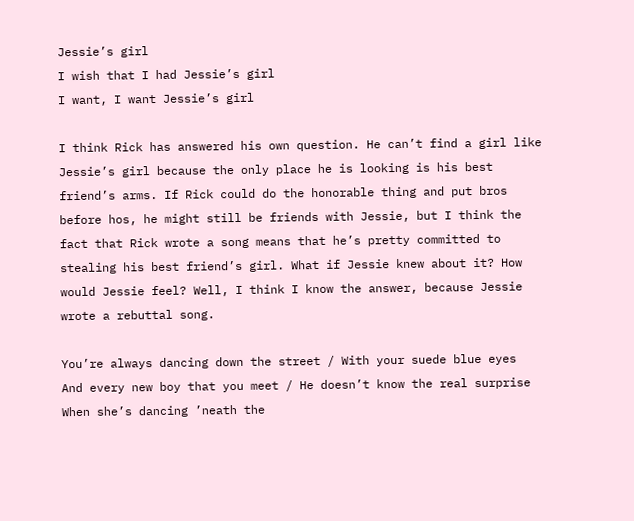Jessie’s girl
I wish that I had Jessie’s girl
I want, I want Jessie’s girl

I think Rick has answered his own question. He can’t find a girl like Jessie’s girl because the only place he is looking is his best friend’s arms. If Rick could do the honorable thing and put bros before hos, he might still be friends with Jessie, but I think the fact that Rick wrote a song means that he’s pretty committed to stealing his best friend’s girl. What if Jessie knew about it? How would Jessie feel? Well, I think I know the answer, because Jessie wrote a rebuttal song.

You’re always dancing down the street / With your suede blue eyes
And every new boy that you meet / He doesn’t know the real surprise
When she’s dancing ’neath the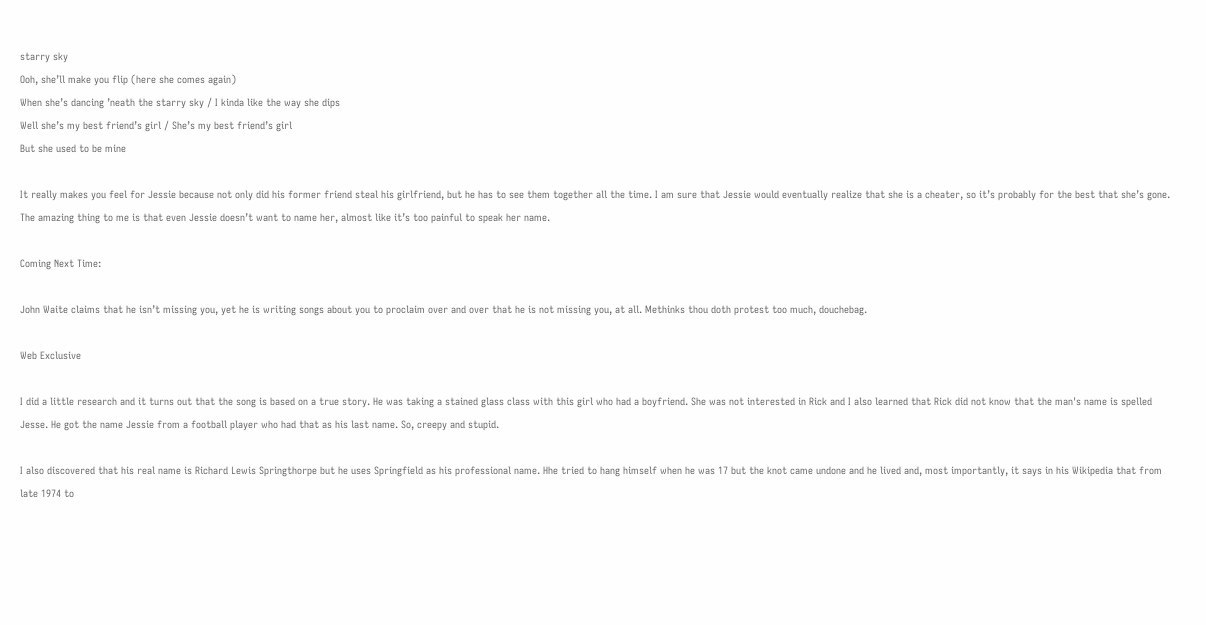starry sky
Ooh, she’ll make you flip (here she comes again)
When she’s dancing ’neath the starry sky / I kinda like the way she dips
Well she’s my best friend’s girl / She’s my best friend’s girl
But she used to be mine

It really makes you feel for Jessie because not only did his former friend steal his girlfriend, but he has to see them together all the time. I am sure that Jessie would eventually realize that she is a cheater, so it’s probably for the best that she’s gone. The amazing thing to me is that even Jessie doesn’t want to name her, almost like it’s too painful to speak her name.

Coming Next Time:

John Waite claims that he isn’t missing you, yet he is writing songs about you to proclaim over and over that he is not missing you, at all. Methinks thou doth protest too much, douchebag.

Web Exclusive

I did a little research and it turns out that the song is based on a true story. He was taking a stained glass class with this girl who had a boyfriend. She was not interested in Rick and I also learned that Rick did not know that the man's name is spelled Jesse. He got the name Jessie from a football player who had that as his last name. So, creepy and stupid.

I also discovered that his real name is Richard Lewis Springthorpe but he uses Springfield as his professional name. Hhe tried to hang himself when he was 17 but the knot came undone and he lived and, most importantly, it says in his Wikipedia that from late 1974 to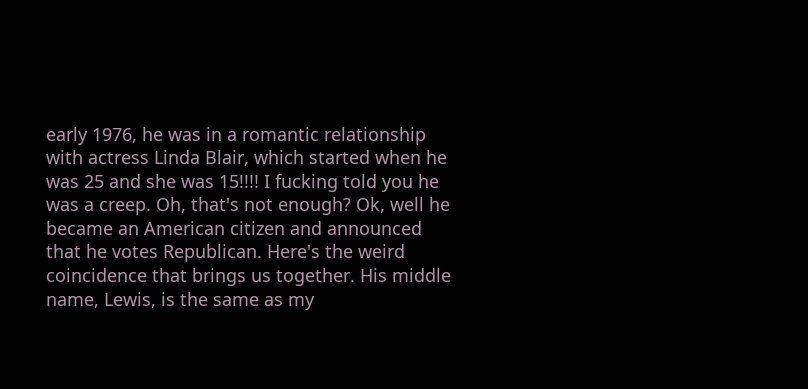early 1976, he was in a romantic relationship with actress Linda Blair, which started when he was 25 and she was 15!!!! I fucking told you he was a creep. Oh, that's not enough? Ok, well he became an American citizen and announced that he votes Republican. Here's the weird coincidence that brings us together. His middle name, Lewis, is the same as my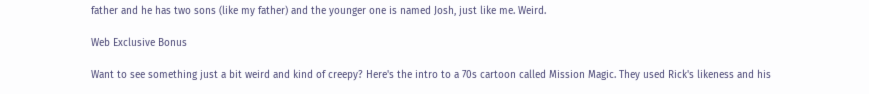father and he has two sons (like my father) and the younger one is named Josh, just like me. Weird.

Web Exclusive Bonus

Want to see something just a bit weird and kind of creepy? Here's the intro to a 70s cartoon called Mission Magic. They used Rick's likeness and his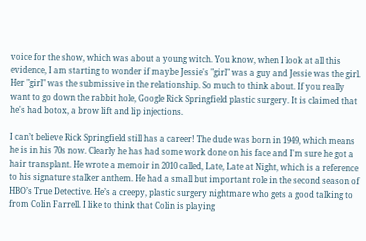voice for the show, which was about a young witch. You know, when I look at all this evidence, I am starting to wonder if maybe Jessie's "girl" was a guy and Jessie was the girl. Her "girl" was the submissive in the relationship. So much to think about. If you really want to go down the rabbit hole, Google Rick Springfield plastic surgery. It is claimed that he's had botox, a brow lift and lip injections.

I can’t believe Rick Springfield still has a career! The dude was born in 1949, which means he is in his 70s now. Clearly he has had some work done on his face and I'm sure he got a hair transplant. He wrote a memoir in 2010 called, Late, Late at Night, which is a reference to his signature stalker anthem. He had a small but important role in the second season of HBO’s True Detective. He’s a creepy, plastic surgery nightmare who gets a good talking to from Colin Farrell. I like to think that Colin is playing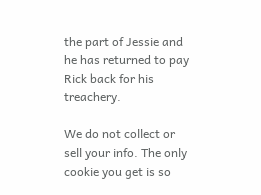the part of Jessie and he has returned to pay Rick back for his treachery.

We do not collect or sell your info. The only cookie you get is so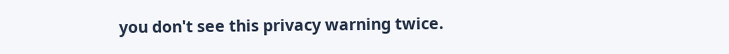you don't see this privacy warning twice.